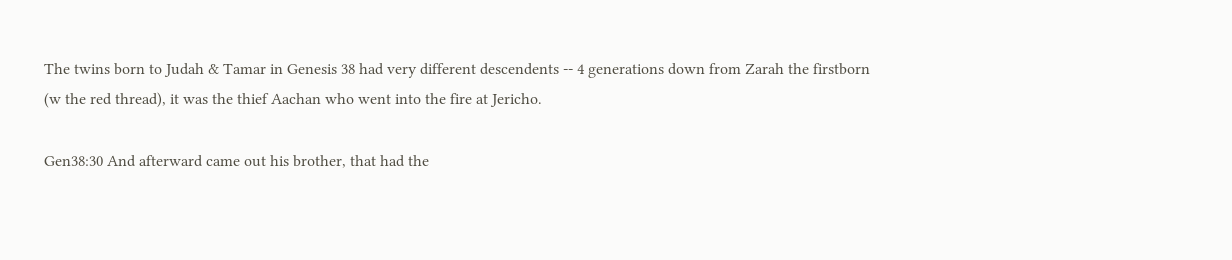The twins born to Judah & Tamar in Genesis 38 had very different descendents -- 4 generations down from Zarah the firstborn (w the red thread), it was the thief Aachan who went into the fire at Jericho.

Gen38:30 And afterward came out his brother, that had the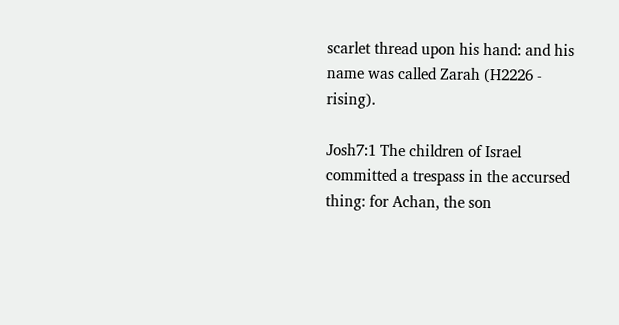scarlet thread upon his hand: and his name was called Zarah (H2226 - rising).

Josh7:1 The children of Israel committed a trespass in the accursed thing: for Achan, the son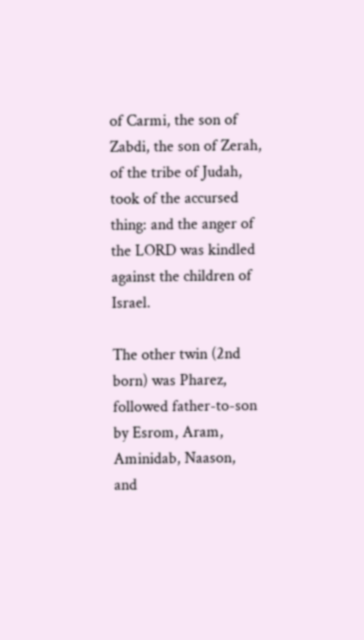of Carmi, the son of Zabdi, the son of Zerah, of the tribe of Judah, took of the accursed thing: and the anger of the LORD was kindled against the children of Israel.

The other twin (2nd born) was Pharez, followed father-to-son by Esrom, Aram, Aminidab, Naason,
and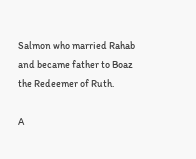Salmon who married Rahab and became father to Boaz the Redeemer of Ruth.

A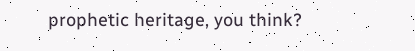prophetic heritage, you think?